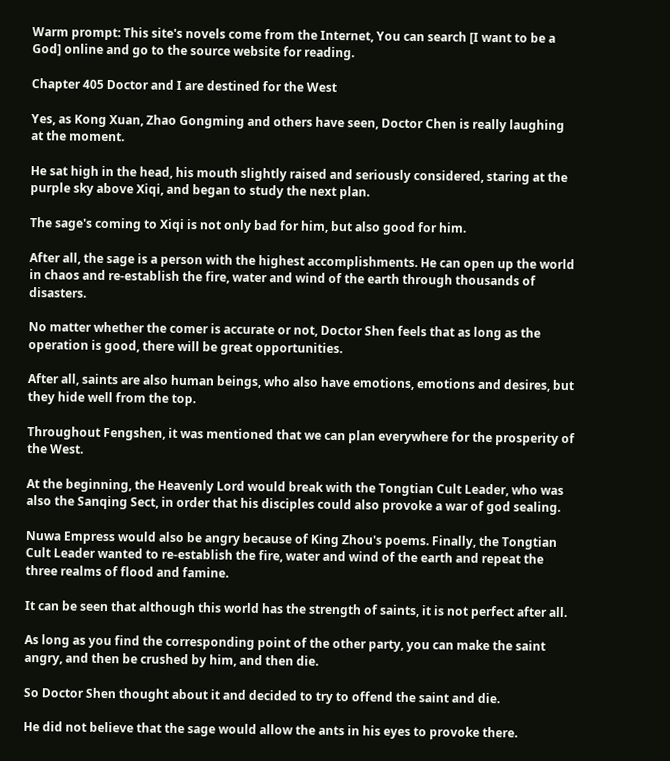Warm prompt: This site's novels come from the Internet, You can search [I want to be a God] online and go to the source website for reading.

Chapter 405 Doctor and I are destined for the West

Yes, as Kong Xuan, Zhao Gongming and others have seen, Doctor Chen is really laughing at the moment.

He sat high in the head, his mouth slightly raised and seriously considered, staring at the purple sky above Xiqi, and began to study the next plan.

The sage's coming to Xiqi is not only bad for him, but also good for him.

After all, the sage is a person with the highest accomplishments. He can open up the world in chaos and re-establish the fire, water and wind of the earth through thousands of disasters.

No matter whether the comer is accurate or not, Doctor Shen feels that as long as the operation is good, there will be great opportunities.

After all, saints are also human beings, who also have emotions, emotions and desires, but they hide well from the top.

Throughout Fengshen, it was mentioned that we can plan everywhere for the prosperity of the West.

At the beginning, the Heavenly Lord would break with the Tongtian Cult Leader, who was also the Sanqing Sect, in order that his disciples could also provoke a war of god sealing.

Nuwa Empress would also be angry because of King Zhou's poems. Finally, the Tongtian Cult Leader wanted to re-establish the fire, water and wind of the earth and repeat the three realms of flood and famine.

It can be seen that although this world has the strength of saints, it is not perfect after all.

As long as you find the corresponding point of the other party, you can make the saint angry, and then be crushed by him, and then die.

So Doctor Shen thought about it and decided to try to offend the saint and die.

He did not believe that the sage would allow the ants in his eyes to provoke there.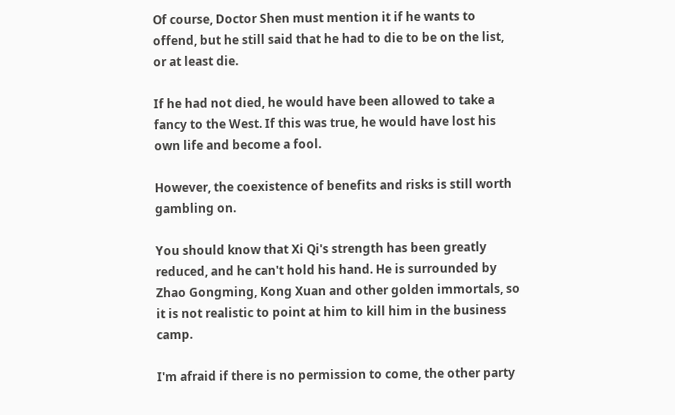Of course, Doctor Shen must mention it if he wants to offend, but he still said that he had to die to be on the list, or at least die.

If he had not died, he would have been allowed to take a fancy to the West. If this was true, he would have lost his own life and become a fool.

However, the coexistence of benefits and risks is still worth gambling on.

You should know that Xi Qi's strength has been greatly reduced, and he can't hold his hand. He is surrounded by Zhao Gongming, Kong Xuan and other golden immortals, so it is not realistic to point at him to kill him in the business camp.

I'm afraid if there is no permission to come, the other party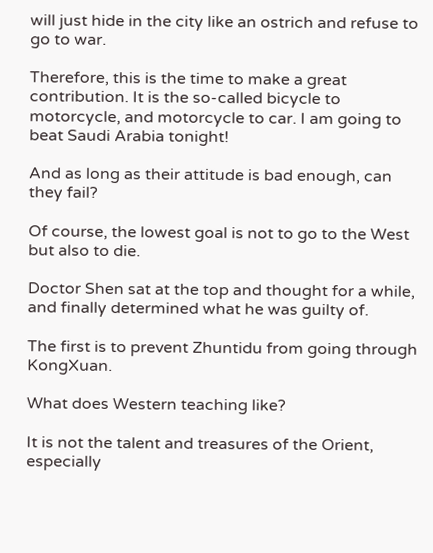will just hide in the city like an ostrich and refuse to go to war.

Therefore, this is the time to make a great contribution. It is the so-called bicycle to motorcycle, and motorcycle to car. I am going to beat Saudi Arabia tonight!

And as long as their attitude is bad enough, can they fail?

Of course, the lowest goal is not to go to the West but also to die.

Doctor Shen sat at the top and thought for a while, and finally determined what he was guilty of.

The first is to prevent Zhuntidu from going through KongXuan.

What does Western teaching like?

It is not the talent and treasures of the Orient, especially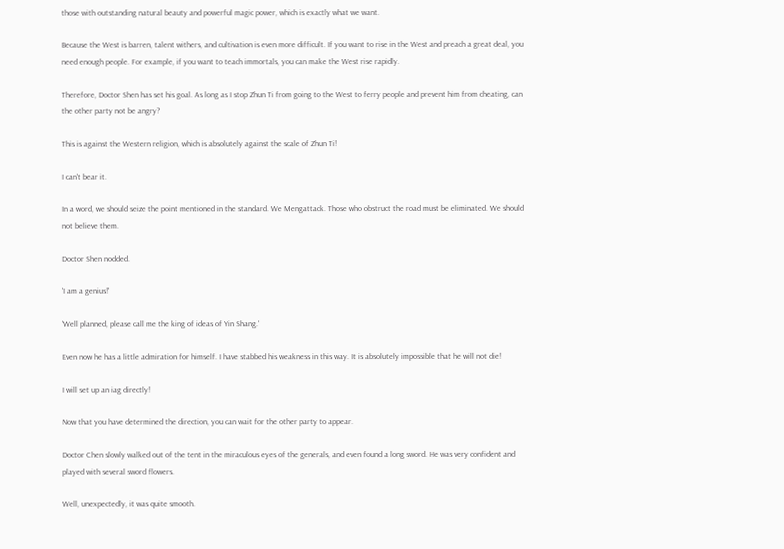those with outstanding natural beauty and powerful magic power, which is exactly what we want.

Because the West is barren, talent withers, and cultivation is even more difficult. If you want to rise in the West and preach a great deal, you need enough people. For example, if you want to teach immortals, you can make the West rise rapidly.

Therefore, Doctor Shen has set his goal. As long as I stop Zhun Ti from going to the West to ferry people and prevent him from cheating, can the other party not be angry?

This is against the Western religion, which is absolutely against the scale of Zhun Ti!

I can't bear it.

In a word, we should seize the point mentioned in the standard. We Mengattack. Those who obstruct the road must be eliminated. We should not believe them.

Doctor Shen nodded.

'I am a genius!'

'Well planned, please call me the king of ideas of Yin Shang.'

Even now he has a little admiration for himself. I have stabbed his weakness in this way. It is absolutely impossible that he will not die!

I will set up an iag directly!

Now that you have determined the direction, you can wait for the other party to appear.

Doctor Chen slowly walked out of the tent in the miraculous eyes of the generals, and even found a long sword. He was very confident and played with several sword flowers.

Well, unexpectedly, it was quite smooth.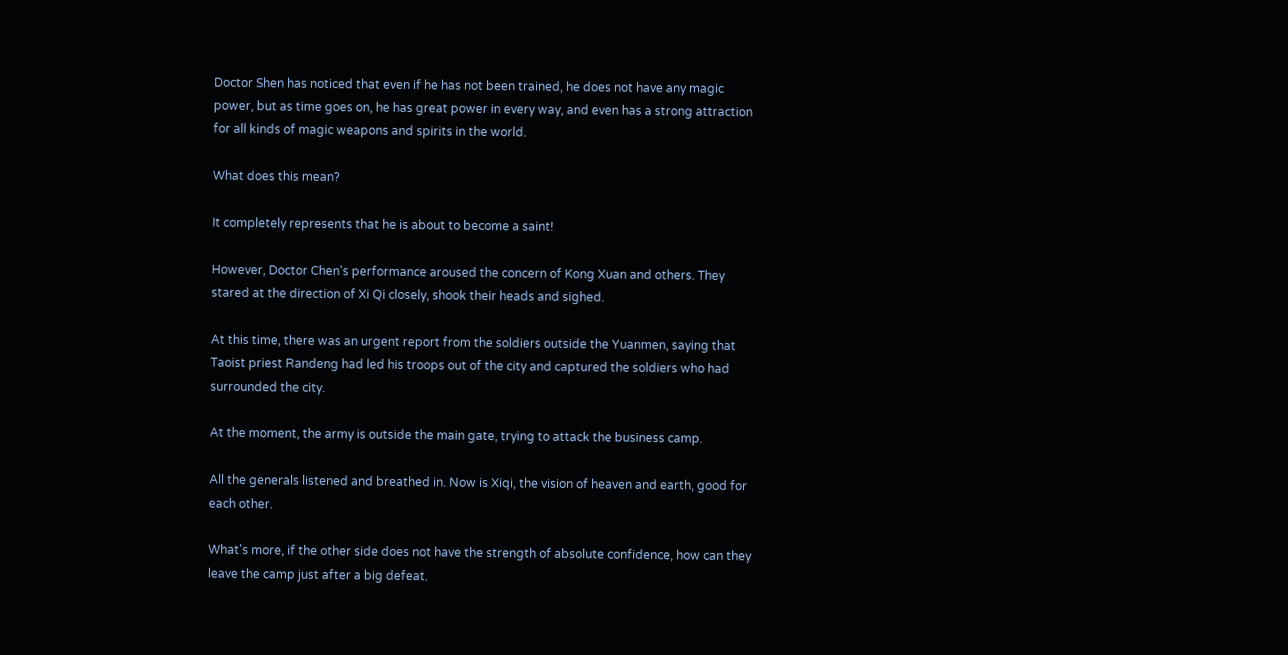Doctor Shen has noticed that even if he has not been trained, he does not have any magic power, but as time goes on, he has great power in every way, and even has a strong attraction for all kinds of magic weapons and spirits in the world.

What does this mean?

It completely represents that he is about to become a saint!

However, Doctor Chen's performance aroused the concern of Kong Xuan and others. They stared at the direction of Xi Qi closely, shook their heads and sighed.

At this time, there was an urgent report from the soldiers outside the Yuanmen, saying that Taoist priest Randeng had led his troops out of the city and captured the soldiers who had surrounded the city.

At the moment, the army is outside the main gate, trying to attack the business camp.

All the generals listened and breathed in. Now is Xiqi, the vision of heaven and earth, good for each other.

What's more, if the other side does not have the strength of absolute confidence, how can they leave the camp just after a big defeat.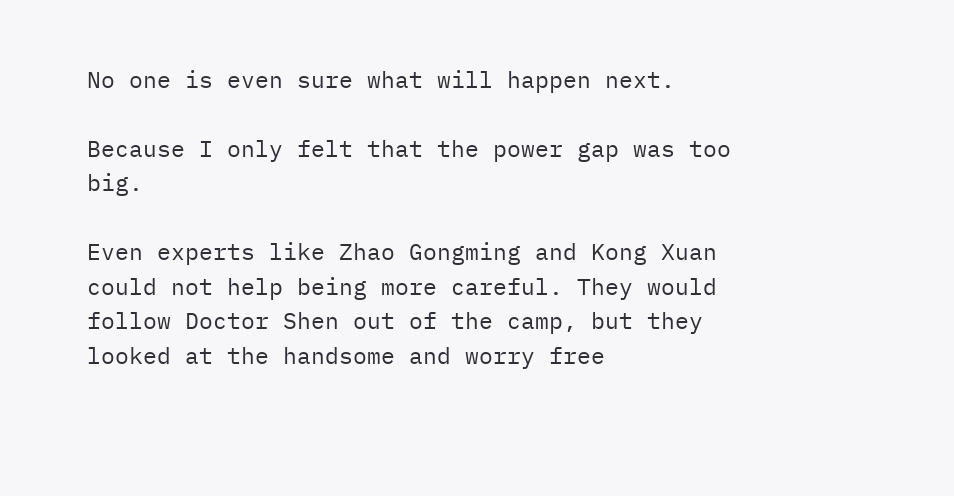No one is even sure what will happen next.

Because I only felt that the power gap was too big.

Even experts like Zhao Gongming and Kong Xuan could not help being more careful. They would follow Doctor Shen out of the camp, but they looked at the handsome and worry free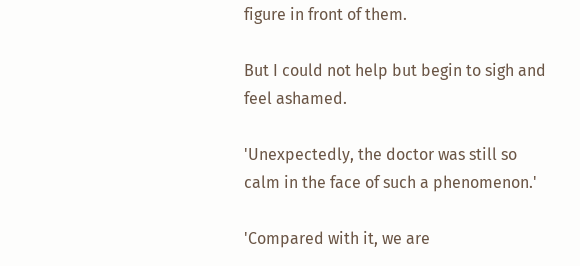figure in front of them.

But I could not help but begin to sigh and feel ashamed.

'Unexpectedly, the doctor was still so calm in the face of such a phenomenon.'

'Compared with it, we are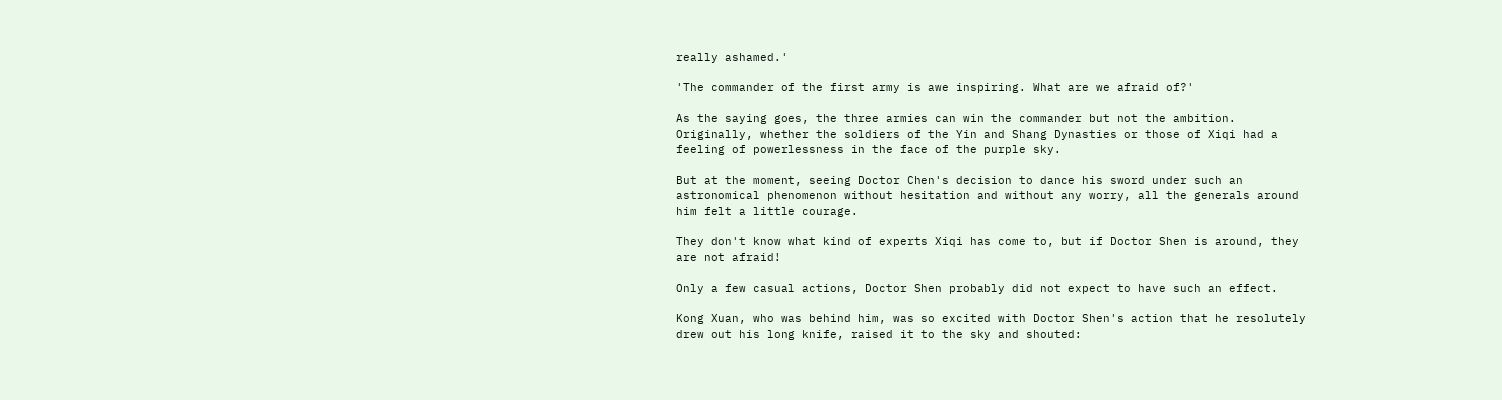really ashamed.'

'The commander of the first army is awe inspiring. What are we afraid of?'

As the saying goes, the three armies can win the commander but not the ambition. Originally, whether the soldiers of the Yin and Shang Dynasties or those of Xiqi had a feeling of powerlessness in the face of the purple sky.

But at the moment, seeing Doctor Chen's decision to dance his sword under such an astronomical phenomenon without hesitation and without any worry, all the generals around him felt a little courage.

They don't know what kind of experts Xiqi has come to, but if Doctor Shen is around, they are not afraid!

Only a few casual actions, Doctor Shen probably did not expect to have such an effect.

Kong Xuan, who was behind him, was so excited with Doctor Shen's action that he resolutely drew out his long knife, raised it to the sky and shouted: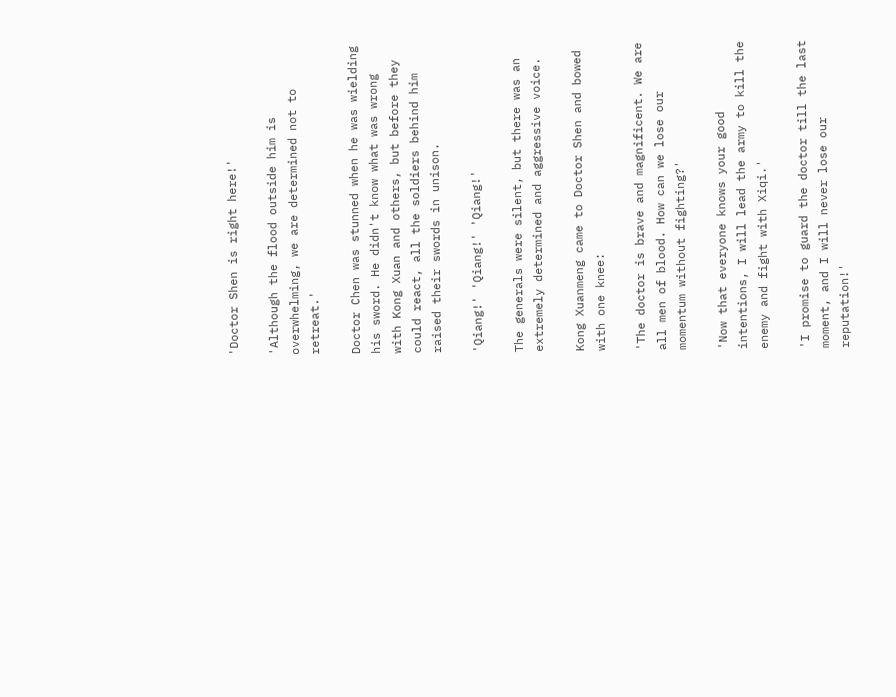'Doctor Shen is right here!'

'Although the flood outside him is overwhelming, we are determined not to retreat.'

Doctor Chen was stunned when he was wielding his sword. He didn't know what was wrong with Kong Xuan and others, but before they could react, all the soldiers behind him raised their swords in unison.

'Qiang!' 'Qiang!' 'Qiang!'

The generals were silent, but there was an extremely determined and aggressive voice.

Kong Xuanmeng came to Doctor Shen and bowed with one knee:

'The doctor is brave and magnificent. We are all men of blood. How can we lose our momentum without fighting?'

'Now that everyone knows your good intentions, I will lead the army to kill the enemy and fight with Xiqi.'

'I promise to guard the doctor till the last moment, and I will never lose our reputation!'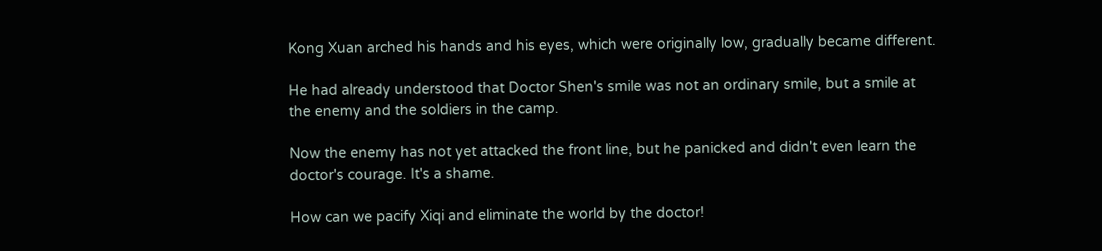Kong Xuan arched his hands and his eyes, which were originally low, gradually became different.

He had already understood that Doctor Shen's smile was not an ordinary smile, but a smile at the enemy and the soldiers in the camp.

Now the enemy has not yet attacked the front line, but he panicked and didn't even learn the doctor's courage. It's a shame.

How can we pacify Xiqi and eliminate the world by the doctor!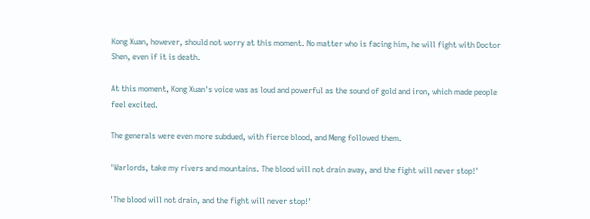Kong Xuan, however, should not worry at this moment. No matter who is facing him, he will fight with Doctor Shen, even if it is death.

At this moment, Kong Xuan's voice was as loud and powerful as the sound of gold and iron, which made people feel excited.

The generals were even more subdued, with fierce blood, and Meng followed them.

'Warlords, take my rivers and mountains. The blood will not drain away, and the fight will never stop!'

'The blood will not drain, and the fight will never stop!'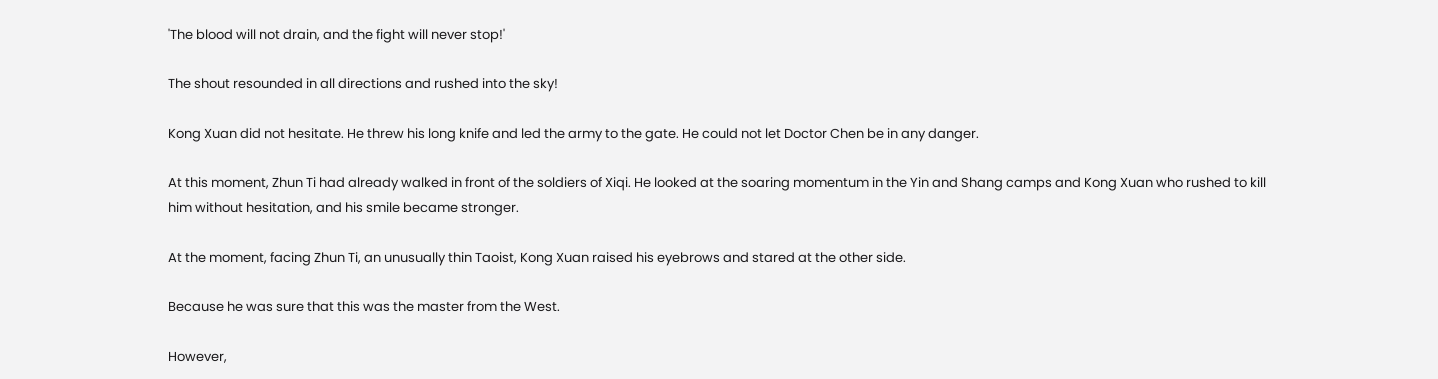'The blood will not drain, and the fight will never stop!'

The shout resounded in all directions and rushed into the sky!

Kong Xuan did not hesitate. He threw his long knife and led the army to the gate. He could not let Doctor Chen be in any danger.

At this moment, Zhun Ti had already walked in front of the soldiers of Xiqi. He looked at the soaring momentum in the Yin and Shang camps and Kong Xuan who rushed to kill him without hesitation, and his smile became stronger.

At the moment, facing Zhun Ti, an unusually thin Taoist, Kong Xuan raised his eyebrows and stared at the other side.

Because he was sure that this was the master from the West.

However,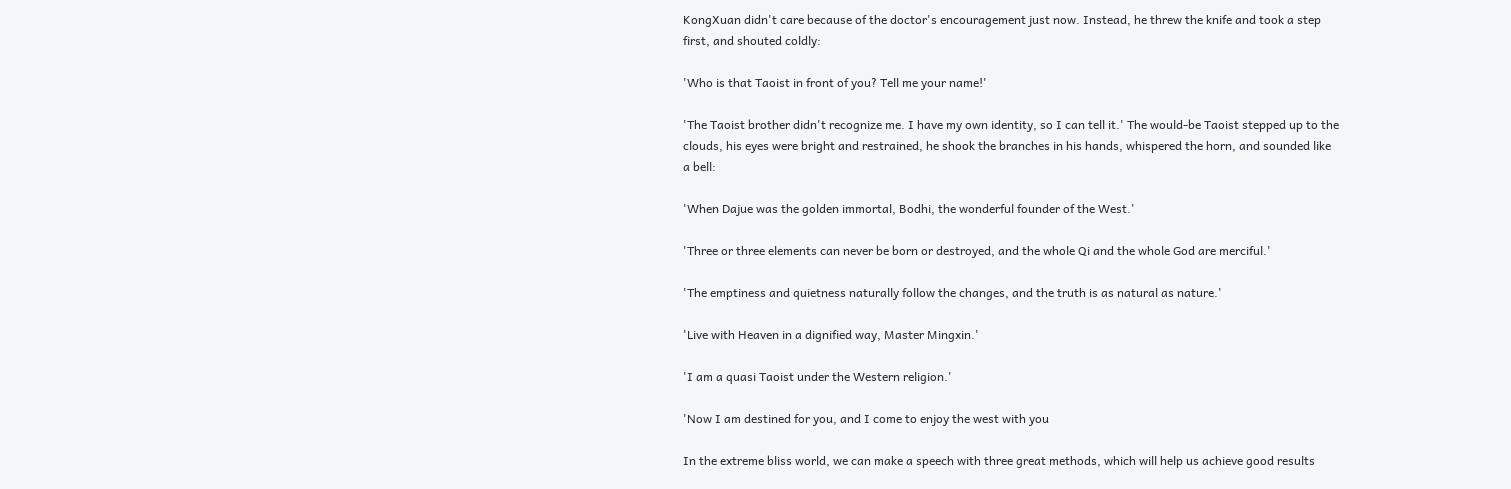KongXuan didn't care because of the doctor's encouragement just now. Instead, he threw the knife and took a step first, and shouted coldly:

'Who is that Taoist in front of you? Tell me your name!'

'The Taoist brother didn't recognize me. I have my own identity, so I can tell it.' The would-be Taoist stepped up to the clouds, his eyes were bright and restrained, he shook the branches in his hands, whispered the horn, and sounded like a bell:

'When Dajue was the golden immortal, Bodhi, the wonderful founder of the West.'

'Three or three elements can never be born or destroyed, and the whole Qi and the whole God are merciful.'

'The emptiness and quietness naturally follow the changes, and the truth is as natural as nature.'

'Live with Heaven in a dignified way, Master Mingxin.'

'I am a quasi Taoist under the Western religion.'

'Now I am destined for you, and I come to enjoy the west with you

In the extreme bliss world, we can make a speech with three great methods, which will help us achieve good results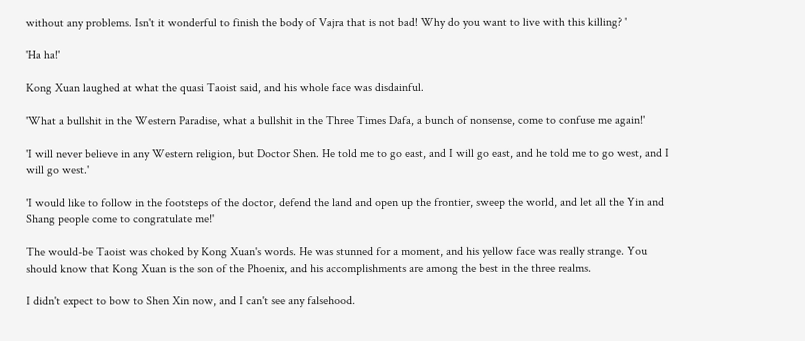without any problems. Isn't it wonderful to finish the body of Vajra that is not bad! Why do you want to live with this killing? '

'Ha ha!'

Kong Xuan laughed at what the quasi Taoist said, and his whole face was disdainful.

'What a bullshit in the Western Paradise, what a bullshit in the Three Times Dafa, a bunch of nonsense, come to confuse me again!'

'I will never believe in any Western religion, but Doctor Shen. He told me to go east, and I will go east, and he told me to go west, and I will go west.'

'I would like to follow in the footsteps of the doctor, defend the land and open up the frontier, sweep the world, and let all the Yin and Shang people come to congratulate me!'

The would-be Taoist was choked by Kong Xuan's words. He was stunned for a moment, and his yellow face was really strange. You should know that Kong Xuan is the son of the Phoenix, and his accomplishments are among the best in the three realms.

I didn't expect to bow to Shen Xin now, and I can't see any falsehood.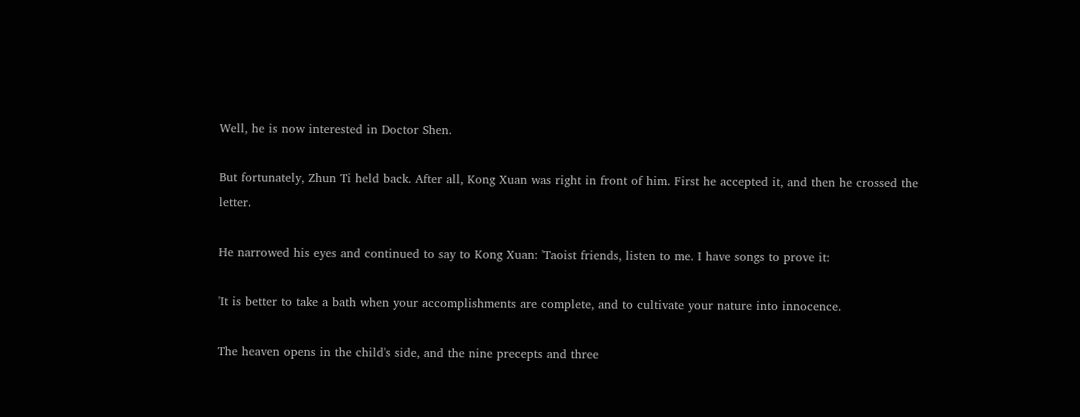Well, he is now interested in Doctor Shen.

But fortunately, Zhun Ti held back. After all, Kong Xuan was right in front of him. First he accepted it, and then he crossed the letter.

He narrowed his eyes and continued to say to Kong Xuan: 'Taoist friends, listen to me. I have songs to prove it:

'It is better to take a bath when your accomplishments are complete, and to cultivate your nature into innocence.

The heaven opens in the child's side, and the nine precepts and three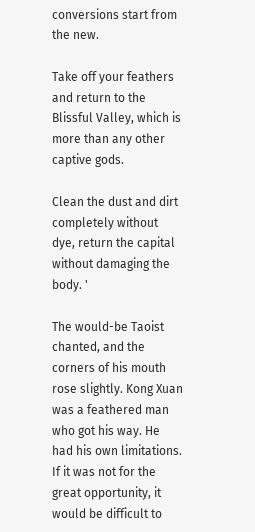conversions start from the new.

Take off your feathers and return to the Blissful Valley, which is more than any other captive gods.

Clean the dust and dirt completely without dye, return the capital without damaging the body. '

The would-be Taoist chanted, and the corners of his mouth rose slightly. Kong Xuan was a feathered man who got his way. He had his own limitations. If it was not for the great opportunity, it would be difficult to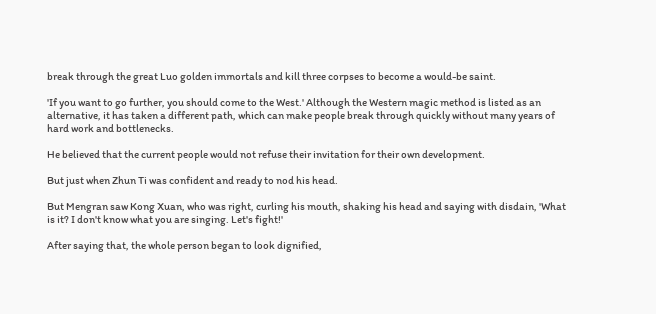break through the great Luo golden immortals and kill three corpses to become a would-be saint.

'If you want to go further, you should come to the West.' Although the Western magic method is listed as an alternative, it has taken a different path, which can make people break through quickly without many years of hard work and bottlenecks.

He believed that the current people would not refuse their invitation for their own development.

But just when Zhun Ti was confident and ready to nod his head.

But Mengran saw Kong Xuan, who was right, curling his mouth, shaking his head and saying with disdain, 'What is it? I don't know what you are singing. Let's fight!'

After saying that, the whole person began to look dignified,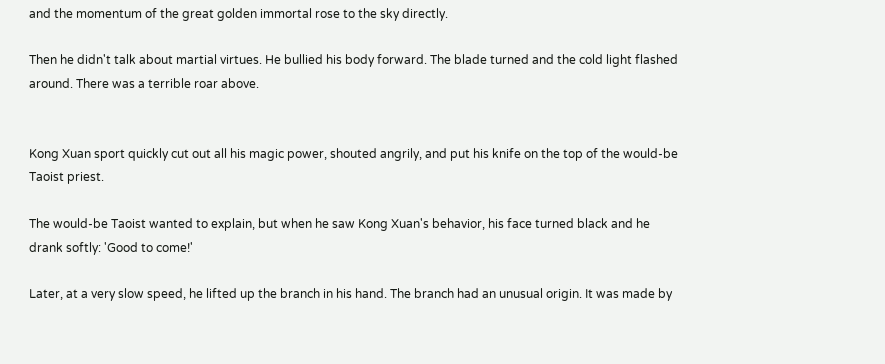and the momentum of the great golden immortal rose to the sky directly.

Then he didn't talk about martial virtues. He bullied his body forward. The blade turned and the cold light flashed around. There was a terrible roar above.


Kong Xuan sport quickly cut out all his magic power, shouted angrily, and put his knife on the top of the would-be Taoist priest.

The would-be Taoist wanted to explain, but when he saw Kong Xuan's behavior, his face turned black and he drank softly: 'Good to come!'

Later, at a very slow speed, he lifted up the branch in his hand. The branch had an unusual origin. It was made by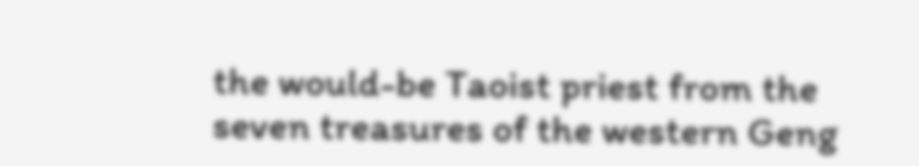the would-be Taoist priest from the seven treasures of the western Geng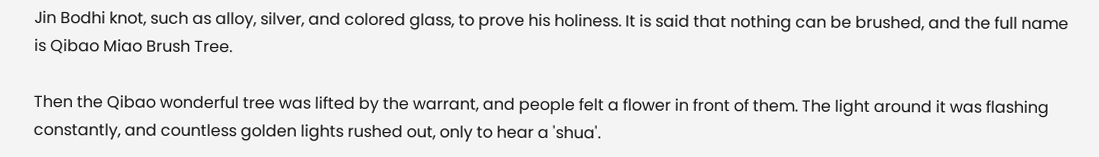Jin Bodhi knot, such as alloy, silver, and colored glass, to prove his holiness. It is said that nothing can be brushed, and the full name is Qibao Miao Brush Tree.

Then the Qibao wonderful tree was lifted by the warrant, and people felt a flower in front of them. The light around it was flashing constantly, and countless golden lights rushed out, only to hear a 'shua'.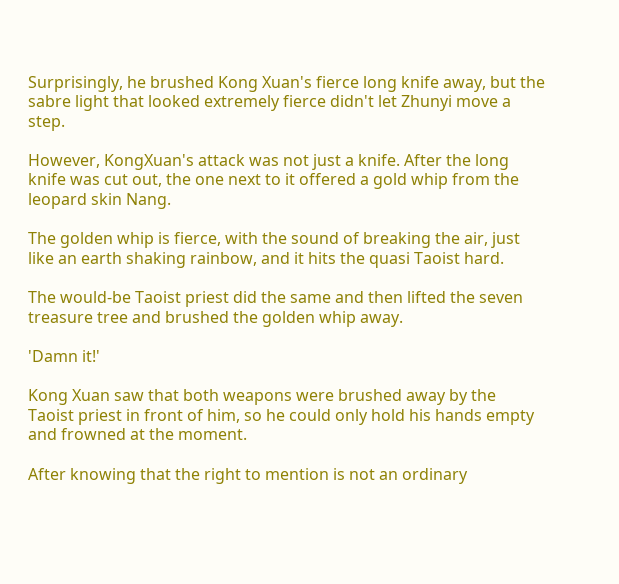Surprisingly, he brushed Kong Xuan's fierce long knife away, but the sabre light that looked extremely fierce didn't let Zhunyi move a step.

However, KongXuan's attack was not just a knife. After the long knife was cut out, the one next to it offered a gold whip from the leopard skin Nang.

The golden whip is fierce, with the sound of breaking the air, just like an earth shaking rainbow, and it hits the quasi Taoist hard.

The would-be Taoist priest did the same and then lifted the seven treasure tree and brushed the golden whip away.

'Damn it!'

Kong Xuan saw that both weapons were brushed away by the Taoist priest in front of him, so he could only hold his hands empty and frowned at the moment.

After knowing that the right to mention is not an ordinary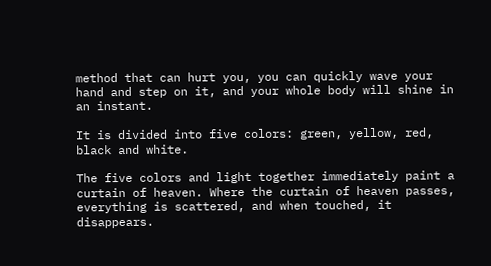method that can hurt you, you can quickly wave your hand and step on it, and your whole body will shine in an instant.

It is divided into five colors: green, yellow, red, black and white.

The five colors and light together immediately paint a curtain of heaven. Where the curtain of heaven passes, everything is scattered, and when touched, it disappears.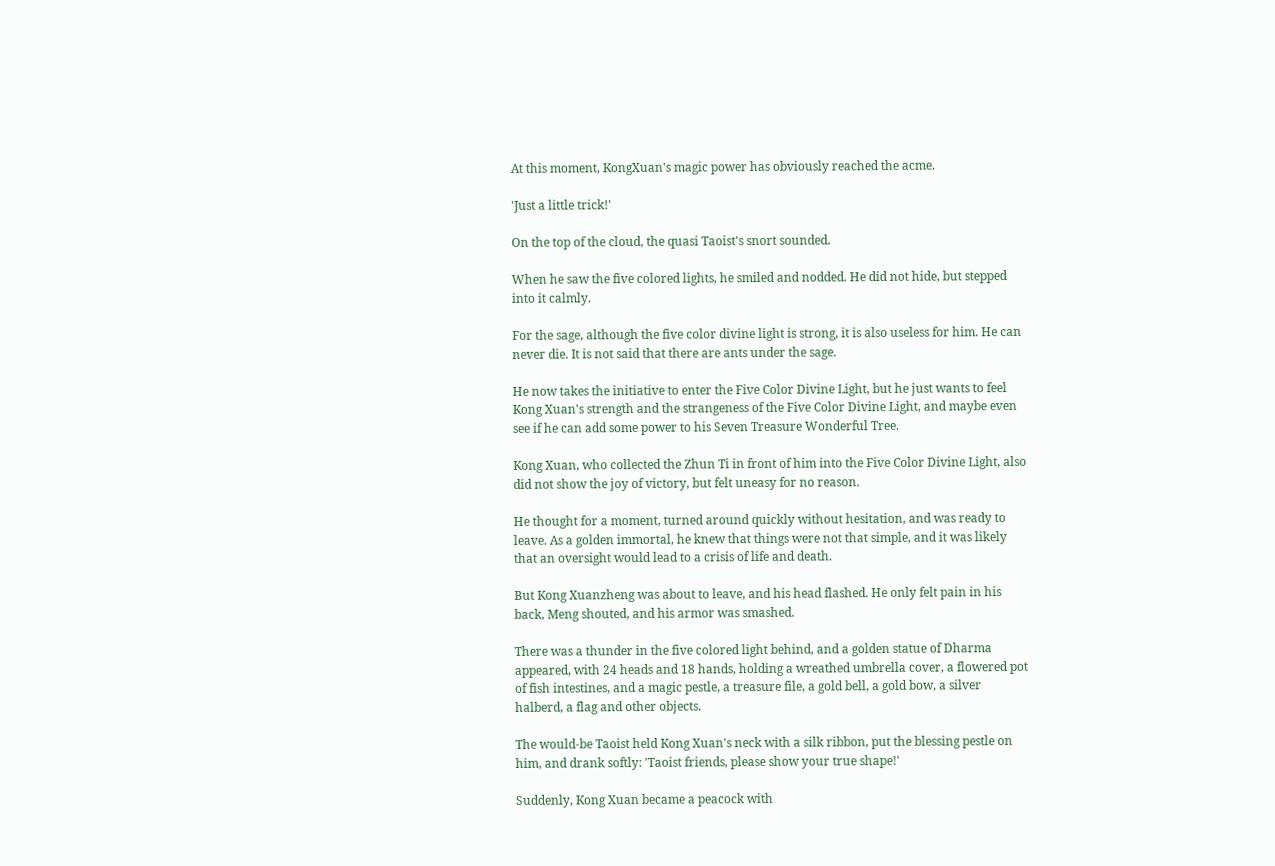At this moment, KongXuan's magic power has obviously reached the acme.

'Just a little trick!'

On the top of the cloud, the quasi Taoist's snort sounded.

When he saw the five colored lights, he smiled and nodded. He did not hide, but stepped into it calmly.

For the sage, although the five color divine light is strong, it is also useless for him. He can never die. It is not said that there are ants under the sage.

He now takes the initiative to enter the Five Color Divine Light, but he just wants to feel Kong Xuan's strength and the strangeness of the Five Color Divine Light, and maybe even see if he can add some power to his Seven Treasure Wonderful Tree.

Kong Xuan, who collected the Zhun Ti in front of him into the Five Color Divine Light, also did not show the joy of victory, but felt uneasy for no reason.

He thought for a moment, turned around quickly without hesitation, and was ready to leave. As a golden immortal, he knew that things were not that simple, and it was likely that an oversight would lead to a crisis of life and death.

But Kong Xuanzheng was about to leave, and his head flashed. He only felt pain in his back, Meng shouted, and his armor was smashed.

There was a thunder in the five colored light behind, and a golden statue of Dharma appeared, with 24 heads and 18 hands, holding a wreathed umbrella cover, a flowered pot of fish intestines, and a magic pestle, a treasure file, a gold bell, a gold bow, a silver halberd, a flag and other objects.

The would-be Taoist held Kong Xuan's neck with a silk ribbon, put the blessing pestle on him, and drank softly: 'Taoist friends, please show your true shape!'

Suddenly, Kong Xuan became a peacock with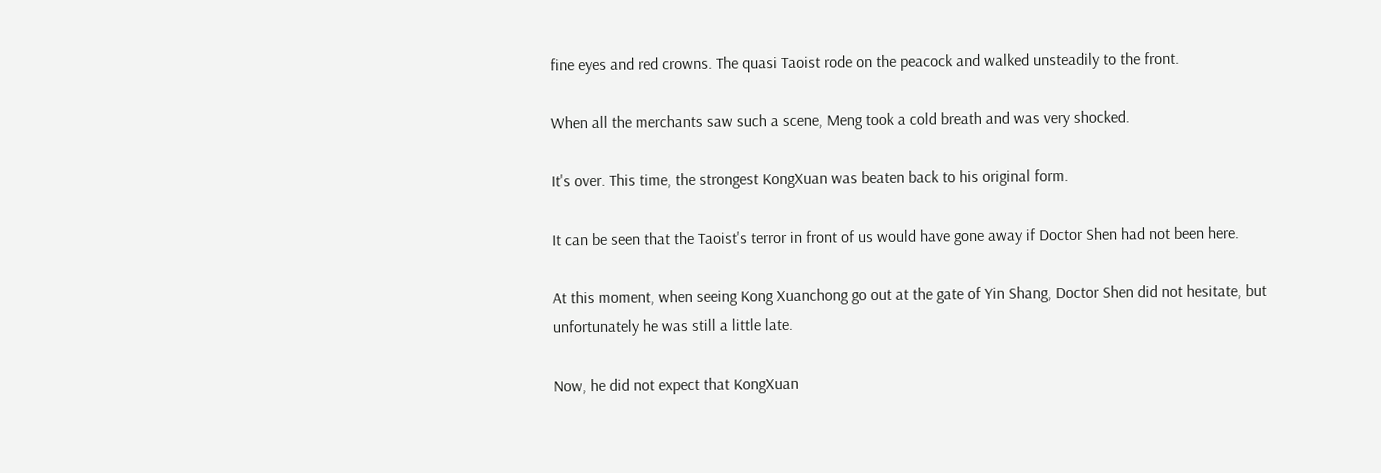fine eyes and red crowns. The quasi Taoist rode on the peacock and walked unsteadily to the front.

When all the merchants saw such a scene, Meng took a cold breath and was very shocked.

It's over. This time, the strongest KongXuan was beaten back to his original form.

It can be seen that the Taoist's terror in front of us would have gone away if Doctor Shen had not been here.

At this moment, when seeing Kong Xuanchong go out at the gate of Yin Shang, Doctor Shen did not hesitate, but unfortunately he was still a little late.

Now, he did not expect that KongXuan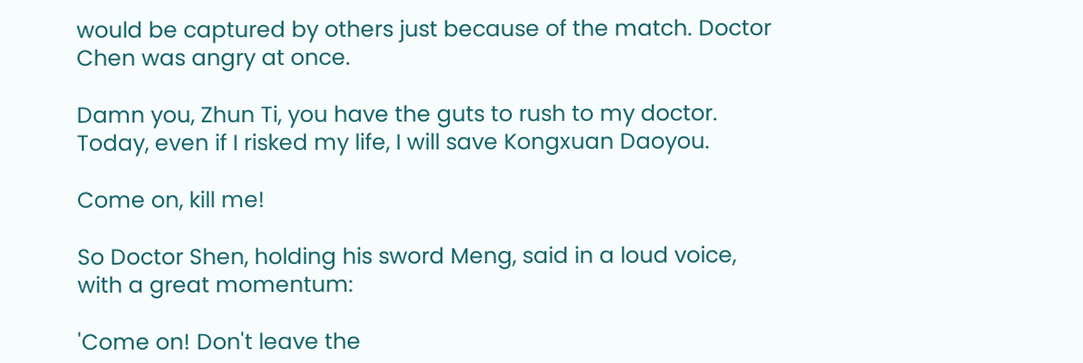would be captured by others just because of the match. Doctor Chen was angry at once.

Damn you, Zhun Ti, you have the guts to rush to my doctor. Today, even if I risked my life, I will save Kongxuan Daoyou.

Come on, kill me!

So Doctor Shen, holding his sword Meng, said in a loud voice, with a great momentum:

'Come on! Don't leave the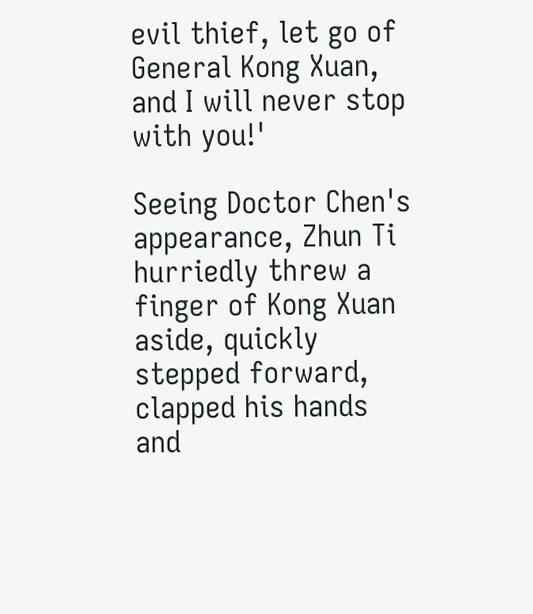evil thief, let go of General Kong Xuan, and I will never stop with you!'

Seeing Doctor Chen's appearance, Zhun Ti hurriedly threw a finger of Kong Xuan aside, quickly stepped forward, clapped his hands and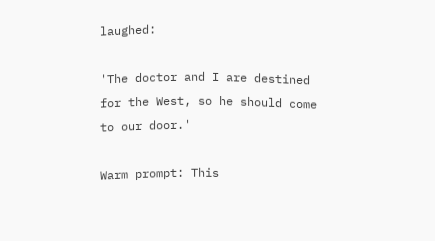laughed:

'The doctor and I are destined for the West, so he should come to our door.'

Warm prompt: This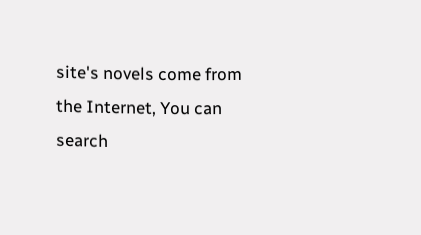site's novels come from the Internet, You can search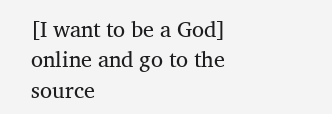[I want to be a God] online and go to the source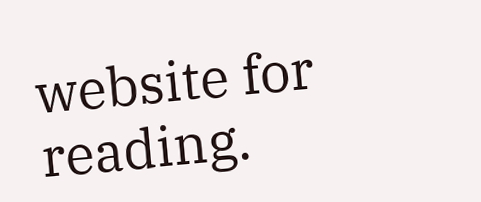website for reading.